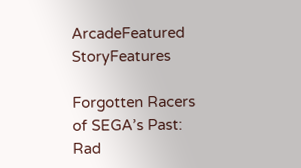ArcadeFeatured StoryFeatures

Forgotten Racers of SEGA’s Past: Rad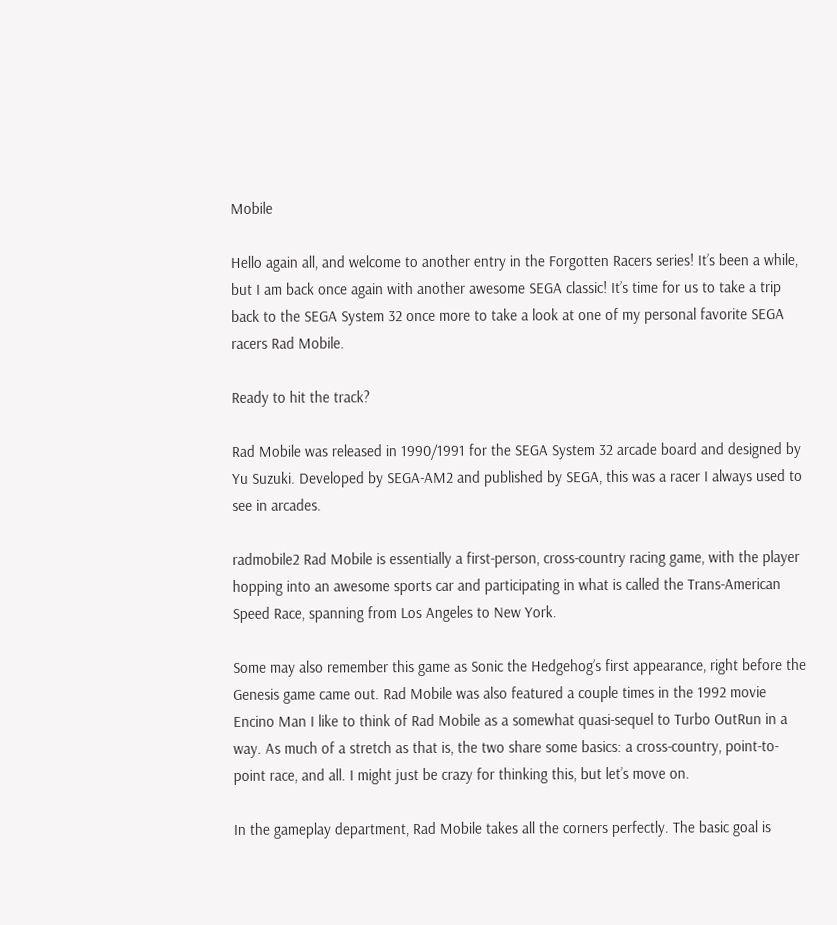Mobile

Hello again all, and welcome to another entry in the Forgotten Racers series! It’s been a while, but I am back once again with another awesome SEGA classic! It’s time for us to take a trip back to the SEGA System 32 once more to take a look at one of my personal favorite SEGA racers Rad Mobile.

Ready to hit the track?

Rad Mobile was released in 1990/1991 for the SEGA System 32 arcade board and designed by Yu Suzuki. Developed by SEGA-AM2 and published by SEGA, this was a racer I always used to see in arcades.

radmobile2 Rad Mobile is essentially a first-person, cross-country racing game, with the player hopping into an awesome sports car and participating in what is called the Trans-American Speed Race, spanning from Los Angeles to New York.

Some may also remember this game as Sonic the Hedgehog’s first appearance, right before the Genesis game came out. Rad Mobile was also featured a couple times in the 1992 movie Encino Man I like to think of Rad Mobile as a somewhat quasi-sequel to Turbo OutRun in a way. As much of a stretch as that is, the two share some basics: a cross-country, point-to-point race, and all. I might just be crazy for thinking this, but let’s move on.

In the gameplay department, Rad Mobile takes all the corners perfectly. The basic goal is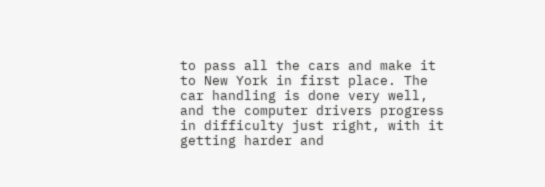to pass all the cars and make it to New York in first place. The car handling is done very well, and the computer drivers progress in difficulty just right, with it getting harder and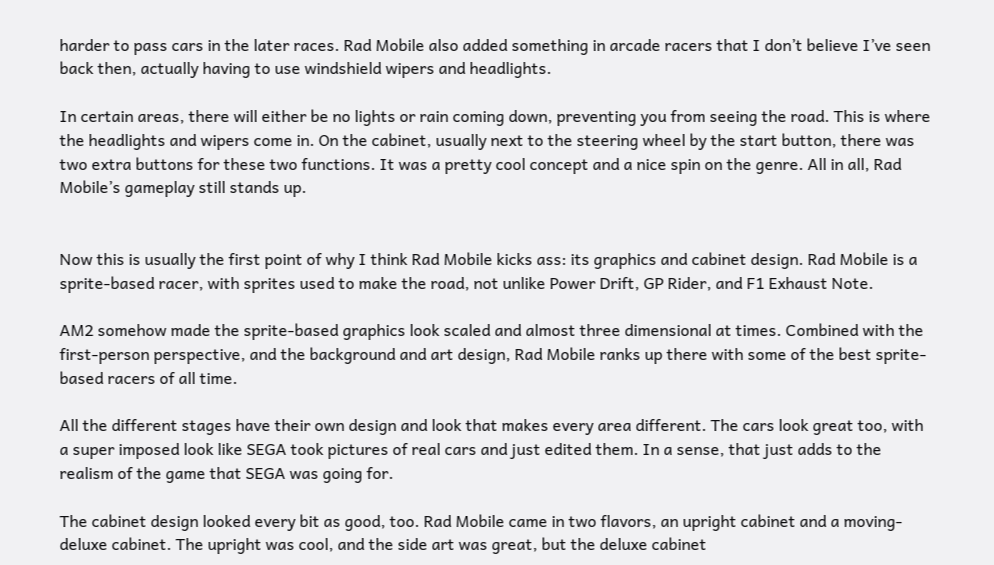harder to pass cars in the later races. Rad Mobile also added something in arcade racers that I don’t believe I’ve seen back then, actually having to use windshield wipers and headlights.

In certain areas, there will either be no lights or rain coming down, preventing you from seeing the road. This is where the headlights and wipers come in. On the cabinet, usually next to the steering wheel by the start button, there was two extra buttons for these two functions. It was a pretty cool concept and a nice spin on the genre. All in all, Rad Mobile’s gameplay still stands up.


Now this is usually the first point of why I think Rad Mobile kicks ass: its graphics and cabinet design. Rad Mobile is a sprite-based racer, with sprites used to make the road, not unlike Power Drift, GP Rider, and F1 Exhaust Note.

AM2 somehow made the sprite-based graphics look scaled and almost three dimensional at times. Combined with the first-person perspective, and the background and art design, Rad Mobile ranks up there with some of the best sprite-based racers of all time.

All the different stages have their own design and look that makes every area different. The cars look great too, with a super imposed look like SEGA took pictures of real cars and just edited them. In a sense, that just adds to the realism of the game that SEGA was going for.

The cabinet design looked every bit as good, too. Rad Mobile came in two flavors, an upright cabinet and a moving-deluxe cabinet. The upright was cool, and the side art was great, but the deluxe cabinet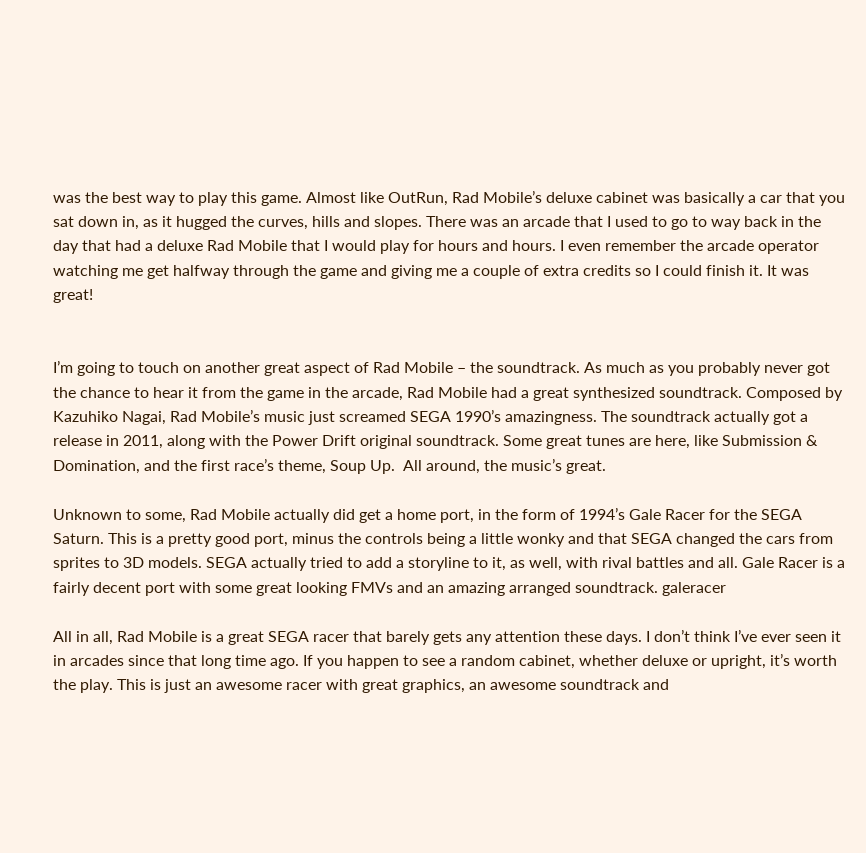was the best way to play this game. Almost like OutRun, Rad Mobile’s deluxe cabinet was basically a car that you sat down in, as it hugged the curves, hills and slopes. There was an arcade that I used to go to way back in the day that had a deluxe Rad Mobile that I would play for hours and hours. I even remember the arcade operator watching me get halfway through the game and giving me a couple of extra credits so I could finish it. It was great!


I’m going to touch on another great aspect of Rad Mobile – the soundtrack. As much as you probably never got the chance to hear it from the game in the arcade, Rad Mobile had a great synthesized soundtrack. Composed by Kazuhiko Nagai, Rad Mobile’s music just screamed SEGA 1990’s amazingness. The soundtrack actually got a release in 2011, along with the Power Drift original soundtrack. Some great tunes are here, like Submission & Domination, and the first race’s theme, Soup Up.  All around, the music’s great.

Unknown to some, Rad Mobile actually did get a home port, in the form of 1994’s Gale Racer for the SEGA Saturn. This is a pretty good port, minus the controls being a little wonky and that SEGA changed the cars from sprites to 3D models. SEGA actually tried to add a storyline to it, as well, with rival battles and all. Gale Racer is a fairly decent port with some great looking FMVs and an amazing arranged soundtrack. galeracer

All in all, Rad Mobile is a great SEGA racer that barely gets any attention these days. I don’t think I’ve ever seen it in arcades since that long time ago. If you happen to see a random cabinet, whether deluxe or upright, it’s worth the play. This is just an awesome racer with great graphics, an awesome soundtrack and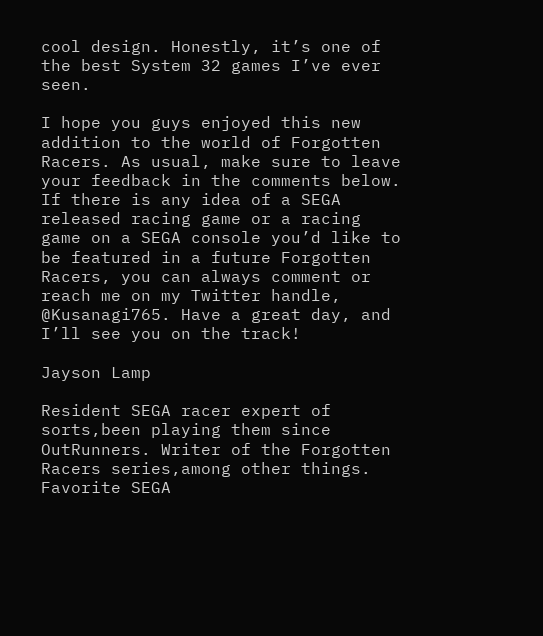cool design. Honestly, it’s one of the best System 32 games I’ve ever seen.

I hope you guys enjoyed this new addition to the world of Forgotten Racers. As usual, make sure to leave your feedback in the comments below. If there is any idea of a SEGA released racing game or a racing game on a SEGA console you’d like to be featured in a future Forgotten Racers, you can always comment or reach me on my Twitter handle, @Kusanagi765. Have a great day, and I’ll see you on the track!

Jayson Lamp

Resident SEGA racer expert of sorts,been playing them since OutRunners. Writer of the Forgotten Racers series,among other things. Favorite SEGA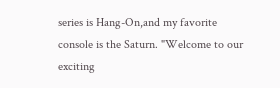series is Hang-On,and my favorite console is the Saturn. "Welcome to our exciting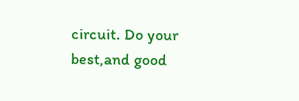circuit. Do your best,and good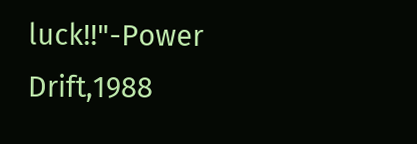luck!!"-Power Drift,1988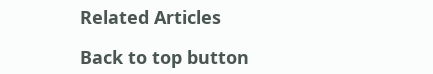Related Articles

Back to top button